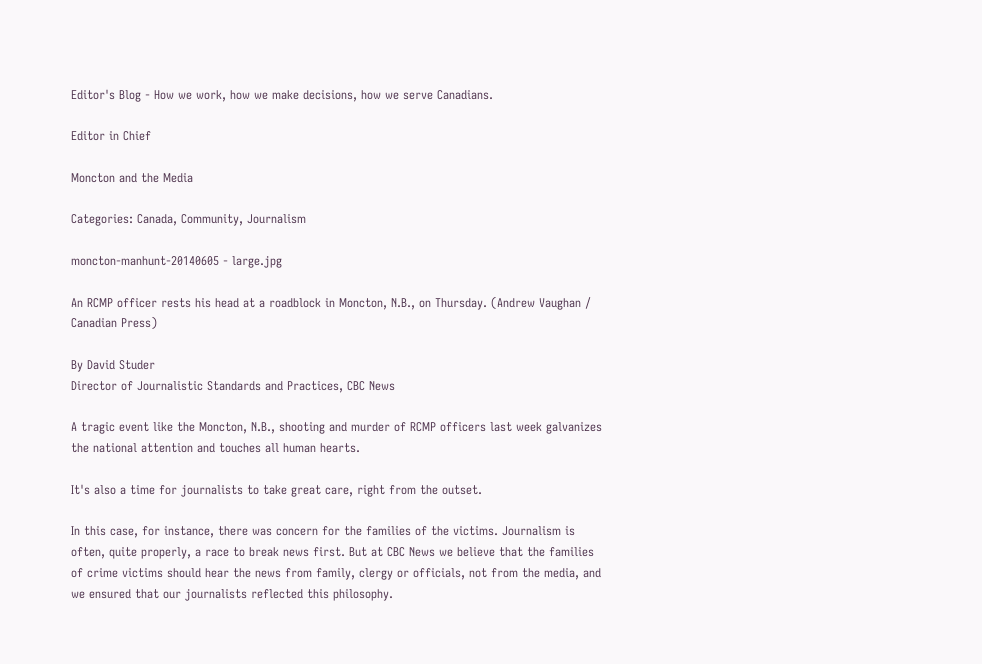Editor's Blog - How we work, how we make decisions, how we serve Canadians.

Editor in Chief

Moncton and the Media

Categories: Canada, Community, Journalism

moncton-manhunt-20140605 - large.jpg

An RCMP officer rests his head at a roadblock in Moncton, N.B., on Thursday. (Andrew Vaughan / Canadian Press)

By David Studer
Director of Journalistic Standards and Practices, CBC News

A tragic event like the Moncton, N.B., shooting and murder of RCMP officers last week galvanizes the national attention and touches all human hearts.

It's also a time for journalists to take great care, right from the outset.

In this case, for instance, there was concern for the families of the victims. Journalism is often, quite properly, a race to break news first. But at CBC News we believe that the families of crime victims should hear the news from family, clergy or officials, not from the media, and we ensured that our journalists reflected this philosophy.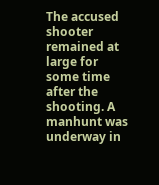The accused shooter remained at large for some time after the shooting. A manhunt was underway in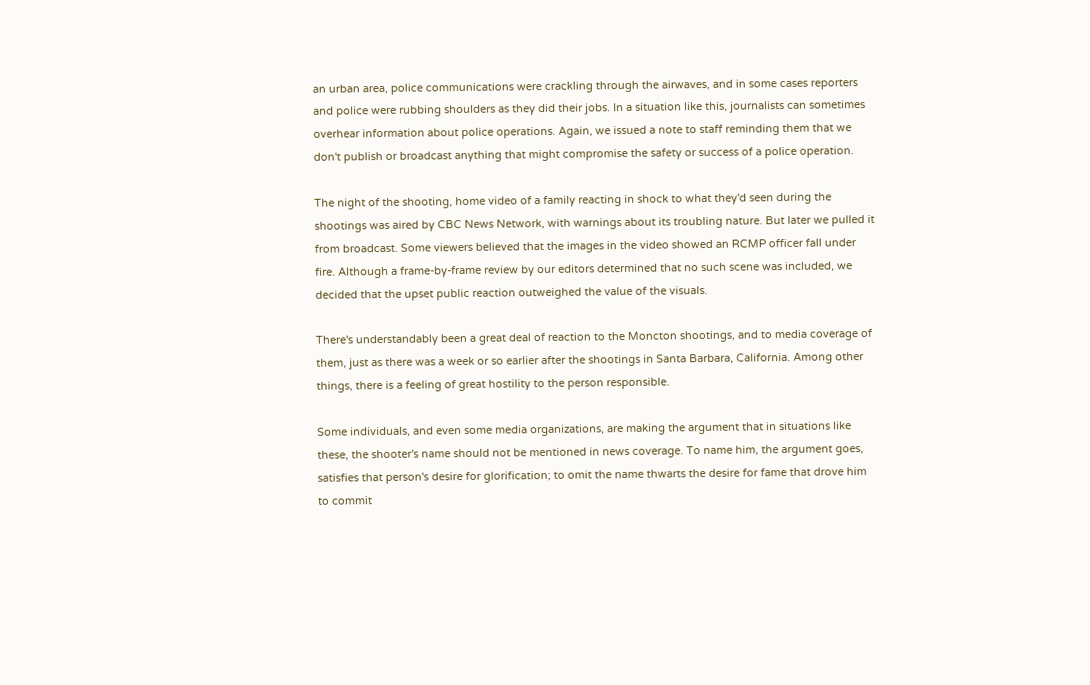an urban area, police communications were crackling through the airwaves, and in some cases reporters and police were rubbing shoulders as they did their jobs. In a situation like this, journalists can sometimes overhear information about police operations. Again, we issued a note to staff reminding them that we don't publish or broadcast anything that might compromise the safety or success of a police operation.

The night of the shooting, home video of a family reacting in shock to what they'd seen during the shootings was aired by CBC News Network, with warnings about its troubling nature. But later we pulled it from broadcast. Some viewers believed that the images in the video showed an RCMP officer fall under fire. Although a frame-by-frame review by our editors determined that no such scene was included, we decided that the upset public reaction outweighed the value of the visuals.

There's understandably been a great deal of reaction to the Moncton shootings, and to media coverage of them, just as there was a week or so earlier after the shootings in Santa Barbara, California. Among other things, there is a feeling of great hostility to the person responsible.

Some individuals, and even some media organizations, are making the argument that in situations like these, the shooter's name should not be mentioned in news coverage. To name him, the argument goes, satisfies that person's desire for glorification; to omit the name thwarts the desire for fame that drove him to commit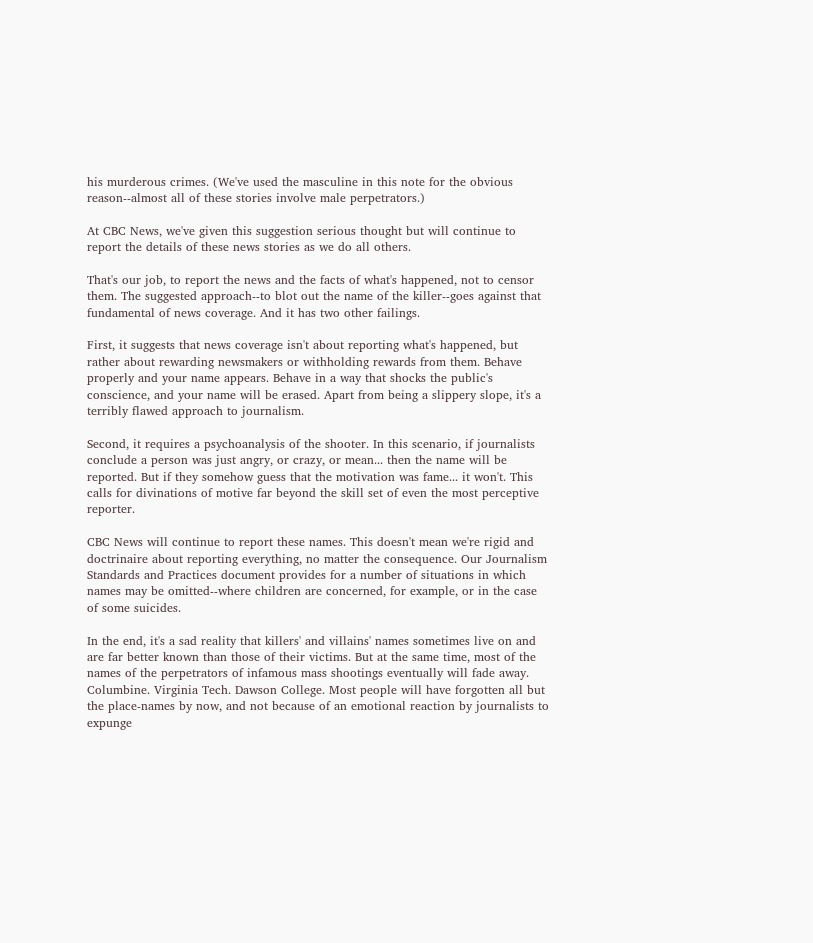his murderous crimes. (We've used the masculine in this note for the obvious reason--almost all of these stories involve male perpetrators.)

At CBC News, we've given this suggestion serious thought but will continue to report the details of these news stories as we do all others.

That's our job, to report the news and the facts of what's happened, not to censor them. The suggested approach--to blot out the name of the killer--goes against that fundamental of news coverage. And it has two other failings.

First, it suggests that news coverage isn't about reporting what's happened, but rather about rewarding newsmakers or withholding rewards from them. Behave properly and your name appears. Behave in a way that shocks the public's conscience, and your name will be erased. Apart from being a slippery slope, it's a terribly flawed approach to journalism.

Second, it requires a psychoanalysis of the shooter. In this scenario, if journalists conclude a person was just angry, or crazy, or mean... then the name will be reported. But if they somehow guess that the motivation was fame... it won't. This calls for divinations of motive far beyond the skill set of even the most perceptive reporter.

CBC News will continue to report these names. This doesn't mean we're rigid and doctrinaire about reporting everything, no matter the consequence. Our Journalism Standards and Practices document provides for a number of situations in which names may be omitted--where children are concerned, for example, or in the case of some suicides.

In the end, it's a sad reality that killers' and villains' names sometimes live on and are far better known than those of their victims. But at the same time, most of the names of the perpetrators of infamous mass shootings eventually will fade away. Columbine. Virginia Tech. Dawson College. Most people will have forgotten all but the place-names by now, and not because of an emotional reaction by journalists to expunge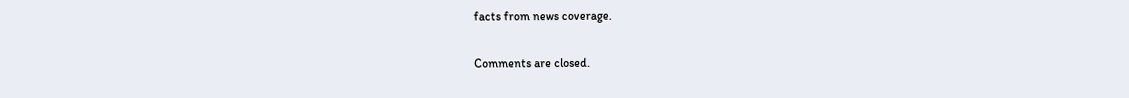facts from news coverage.

Comments are closed.